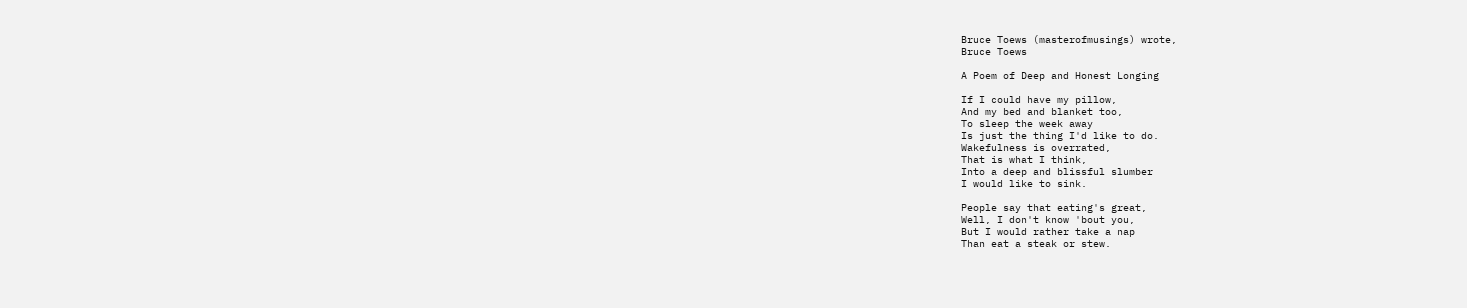Bruce Toews (masterofmusings) wrote,
Bruce Toews

A Poem of Deep and Honest Longing

If I could have my pillow,
And my bed and blanket too,
To sleep the week away
Is just the thing I'd like to do.
Wakefulness is overrated,
That is what I think,
Into a deep and blissful slumber
I would like to sink.

People say that eating's great,
Well, I don't know 'bout you,
But I would rather take a nap
Than eat a steak or stew.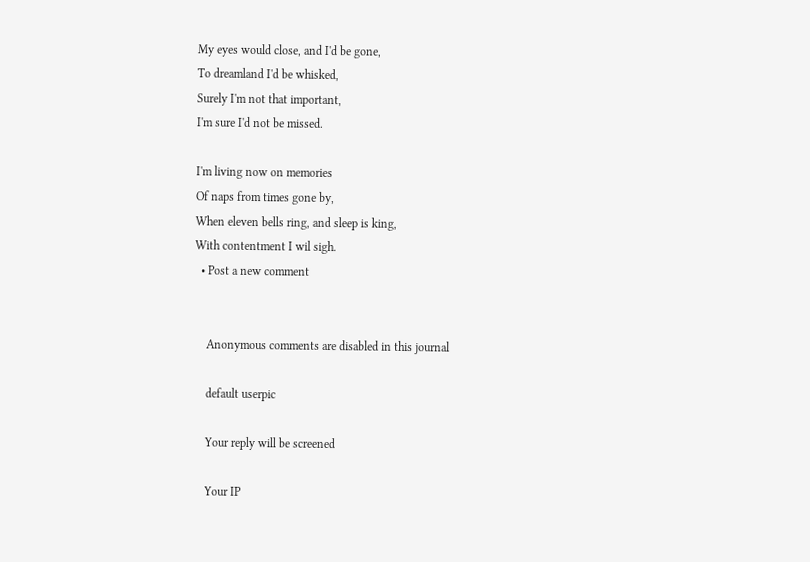My eyes would close, and I'd be gone,
To dreamland I'd be whisked,
Surely I'm not that important,
I'm sure I'd not be missed.

I'm living now on memories
Of naps from times gone by,
When eleven bells ring, and sleep is king,
With contentment I wil sigh.
  • Post a new comment


    Anonymous comments are disabled in this journal

    default userpic

    Your reply will be screened

    Your IP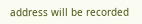address will be recorded